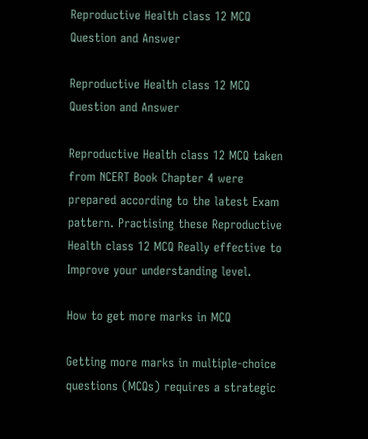Reproductive Health class 12 MCQ Question and Answer

Reproductive Health class 12 MCQ Question and Answer

Reproductive Health class 12 MCQ taken from NCERT Book Chapter 4 were prepared according to the latest Exam pattern. Practising these Reproductive Health class 12 MCQ Really effective to Improve your understanding level.

How to get more marks in MCQ

Getting more marks in multiple-choice questions (MCQs) requires a strategic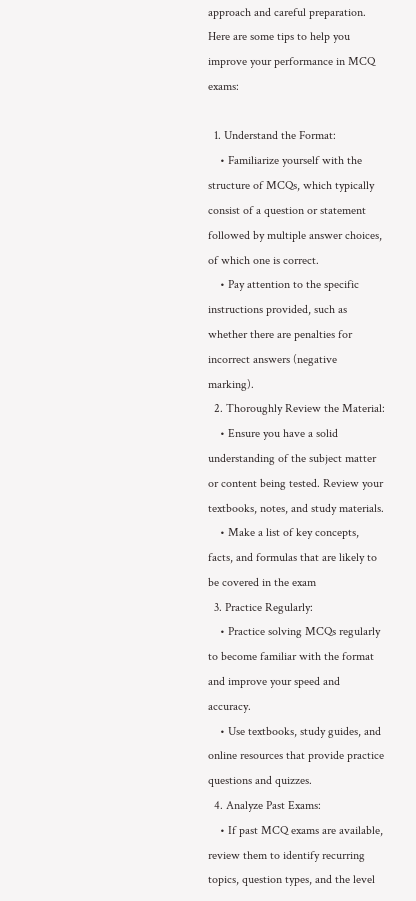approach and careful preparation. Here are some tips to help you improve your performance in MCQ exams:

  1. Understand the Format:
    • Familiarize yourself with the structure of MCQs, which typically consist of a question or statement followed by multiple answer choices, of which one is correct.
    • Pay attention to the specific instructions provided, such as whether there are penalties for incorrect answers (negative marking).
  2. Thoroughly Review the Material:
    • Ensure you have a solid understanding of the subject matter or content being tested. Review your textbooks, notes, and study materials.
    • Make a list of key concepts, facts, and formulas that are likely to be covered in the exam
  3. Practice Regularly:
    • Practice solving MCQs regularly to become familiar with the format and improve your speed and accuracy.
    • Use textbooks, study guides, and online resources that provide practice questions and quizzes.
  4. Analyze Past Exams:
    • If past MCQ exams are available, review them to identify recurring topics, question types, and the level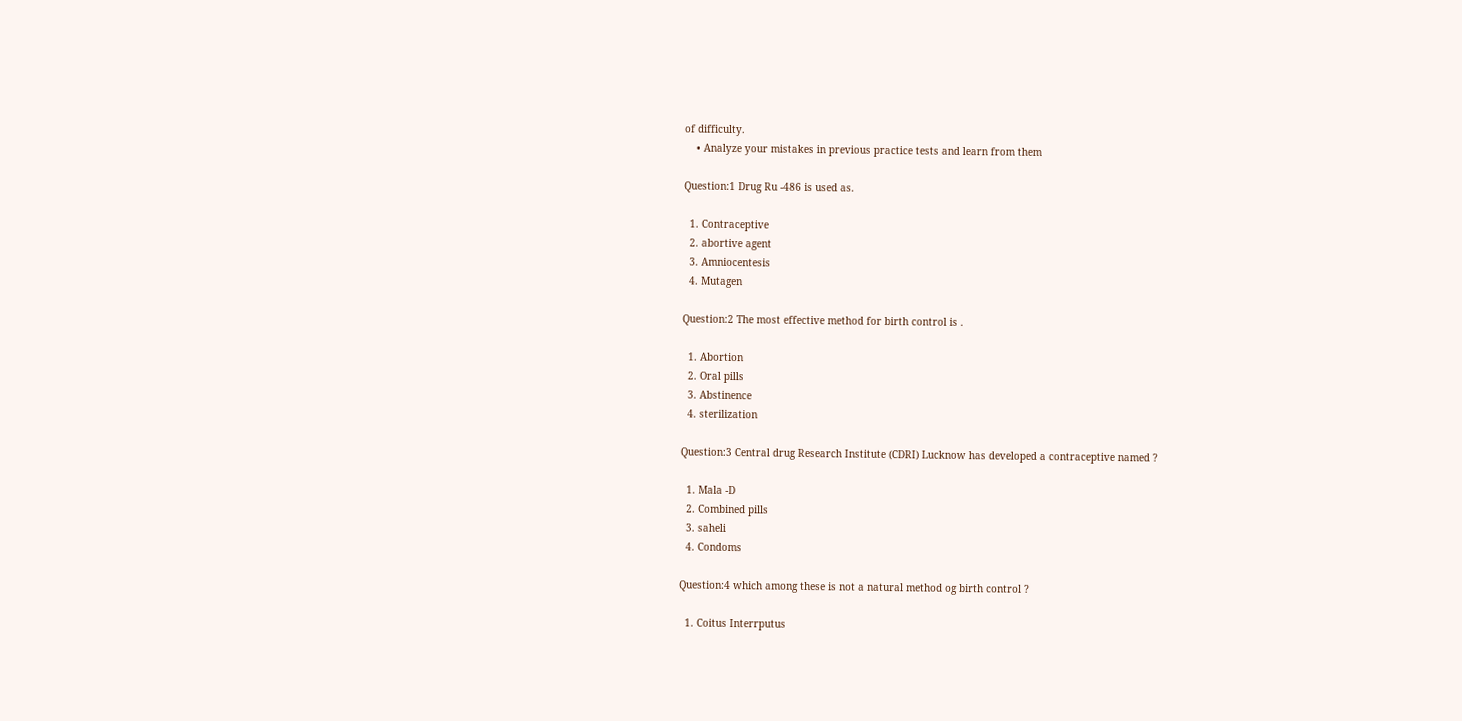of difficulty.
    • Analyze your mistakes in previous practice tests and learn from them

Question:1 Drug Ru -486 is used as.

  1. Contraceptive
  2. abortive agent
  3. Amniocentesis
  4. Mutagen

Question:2 The most effective method for birth control is .

  1. Abortion
  2. Oral pills
  3. Abstinence
  4. sterilization

Question:3 Central drug Research Institute (CDRI) Lucknow has developed a contraceptive named ?

  1. Mala -D
  2. Combined pills
  3. saheli
  4. Condoms

Question:4 which among these is not a natural method og birth control ?

  1. Coitus Interrputus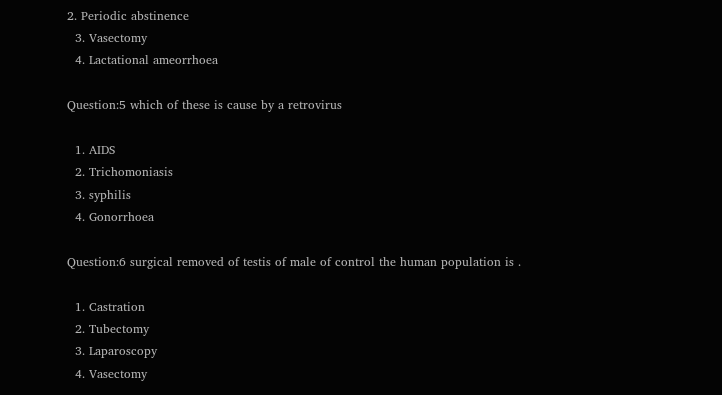2. Periodic abstinence
  3. Vasectomy
  4. Lactational ameorrhoea

Question:5 which of these is cause by a retrovirus

  1. AIDS
  2. Trichomoniasis
  3. syphilis
  4. Gonorrhoea

Question:6 surgical removed of testis of male of control the human population is .

  1. Castration
  2. Tubectomy
  3. Laparoscopy
  4. Vasectomy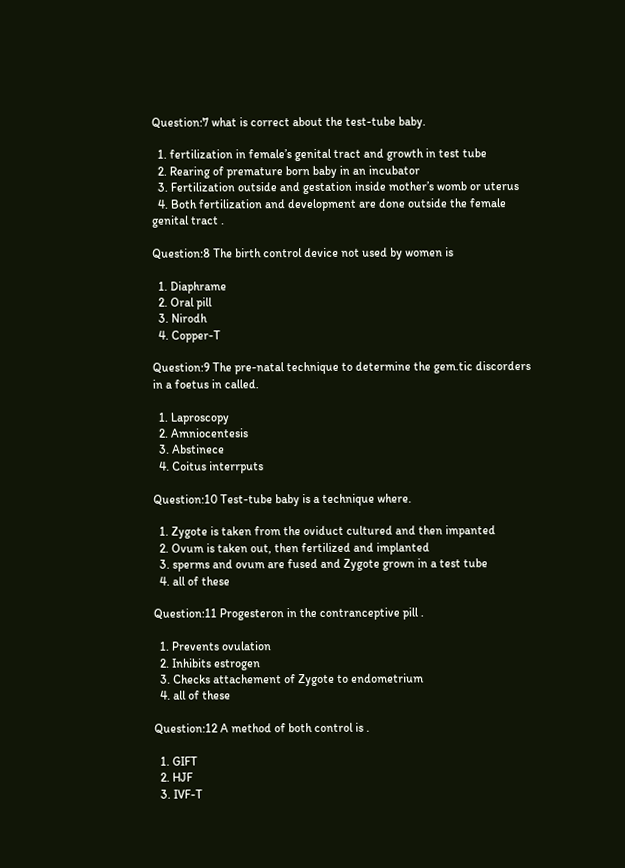Question:7 what is correct about the test-tube baby.

  1. fertilization in female’s genital tract and growth in test tube
  2. Rearing of premature born baby in an incubator
  3. Fertilization outside and gestation inside mother’s womb or uterus
  4. Both fertilization and development are done outside the female genital tract .

Question:8 The birth control device not used by women is

  1. Diaphrame
  2. Oral pill
  3. Nirodh
  4. Copper-T

Question:9 The pre-natal technique to determine the gem.tic discorders in a foetus in called.

  1. Laproscopy
  2. Amniocentesis
  3. Abstinece
  4. Coitus interrputs

Question:10 Test-tube baby is a technique where.

  1. Zygote is taken from the oviduct cultured and then impanted
  2. Ovum is taken out, then fertilized and implanted
  3. sperms and ovum are fused and Zygote grown in a test tube
  4. all of these

Question:11 Progesteron in the contranceptive pill .

  1. Prevents ovulation
  2. Inhibits estrogen
  3. Checks attachement of Zygote to endometrium
  4. all of these

Question:12 A method of both control is .

  1. GIFT
  2. HJF
  3. IVF-T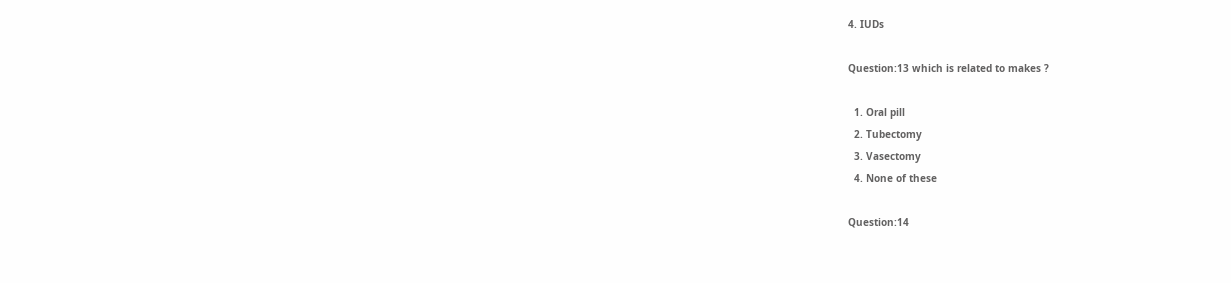4. IUDs

Question:13 which is related to makes ?

  1. Oral pill
  2. Tubectomy
  3. Vasectomy
  4. None of these

Question:14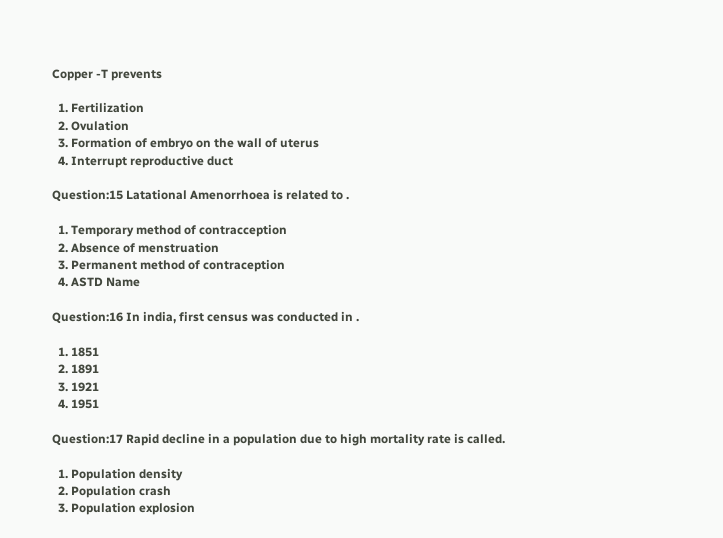Copper -T prevents

  1. Fertilization
  2. Ovulation
  3. Formation of embryo on the wall of uterus
  4. Interrupt reproductive duct

Question:15 Latational Amenorrhoea is related to .

  1. Temporary method of contracception
  2. Absence of menstruation
  3. Permanent method of contraception
  4. ASTD Name

Question:16 In india, first census was conducted in .

  1. 1851
  2. 1891
  3. 1921
  4. 1951

Question:17 Rapid decline in a population due to high mortality rate is called.

  1. Population density
  2. Population crash
  3. Population explosion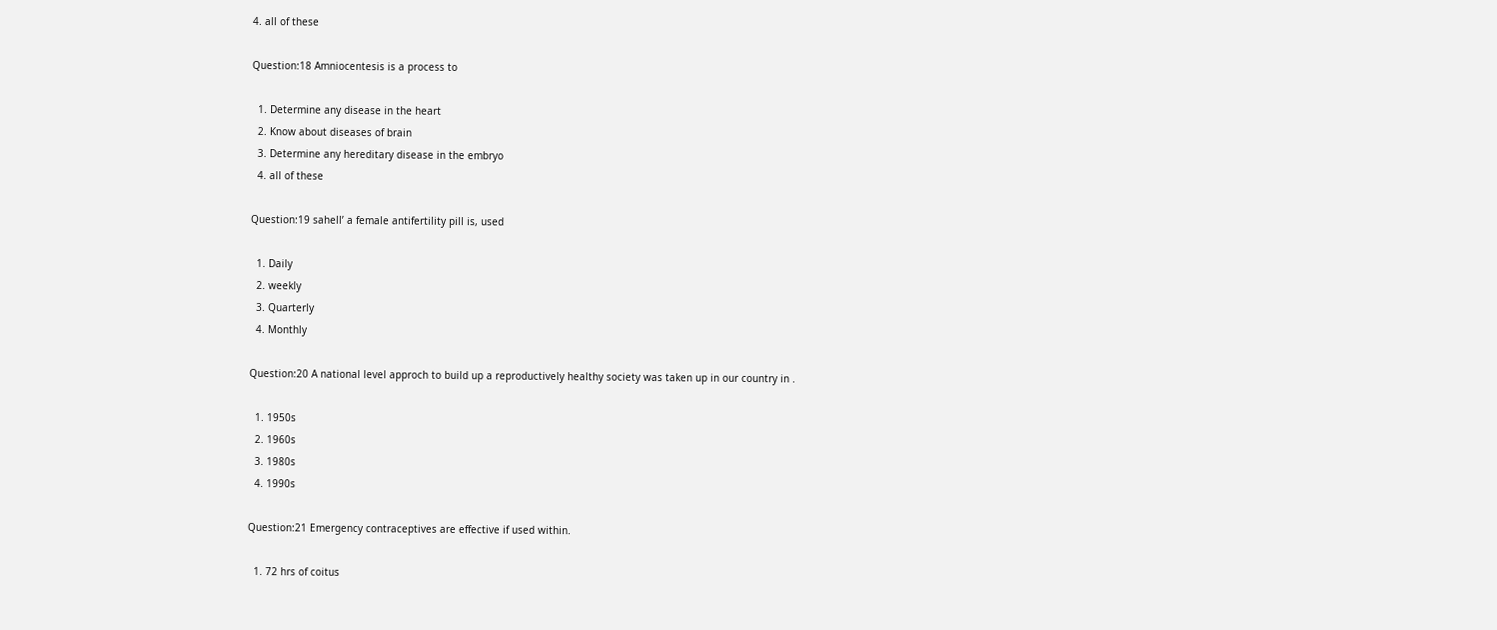4. all of these

Question:18 Amniocentesis is a process to

  1. Determine any disease in the heart
  2. Know about diseases of brain
  3. Determine any hereditary disease in the embryo
  4. all of these

Question:19 sahell’ a female antifertility pill is, used

  1. Daily
  2. weekly
  3. Quarterly
  4. Monthly

Question:20 A national level approch to build up a reproductively healthy society was taken up in our country in .

  1. 1950s
  2. 1960s
  3. 1980s
  4. 1990s

Question:21 Emergency contraceptives are effective if used within.

  1. 72 hrs of coitus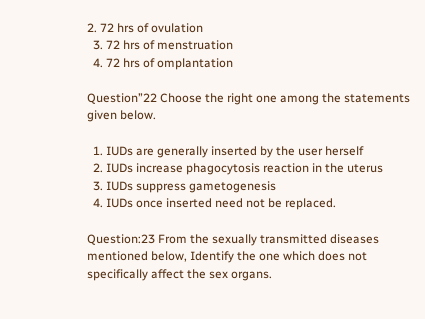2. 72 hrs of ovulation
  3. 72 hrs of menstruation
  4. 72 hrs of omplantation

Question”22 Choose the right one among the statements given below.

  1. IUDs are generally inserted by the user herself
  2. IUDs increase phagocytosis reaction in the uterus
  3. IUDs suppress gametogenesis
  4. IUDs once inserted need not be replaced.

Question:23 From the sexually transmitted diseases mentioned below, Identify the one which does not specifically affect the sex organs.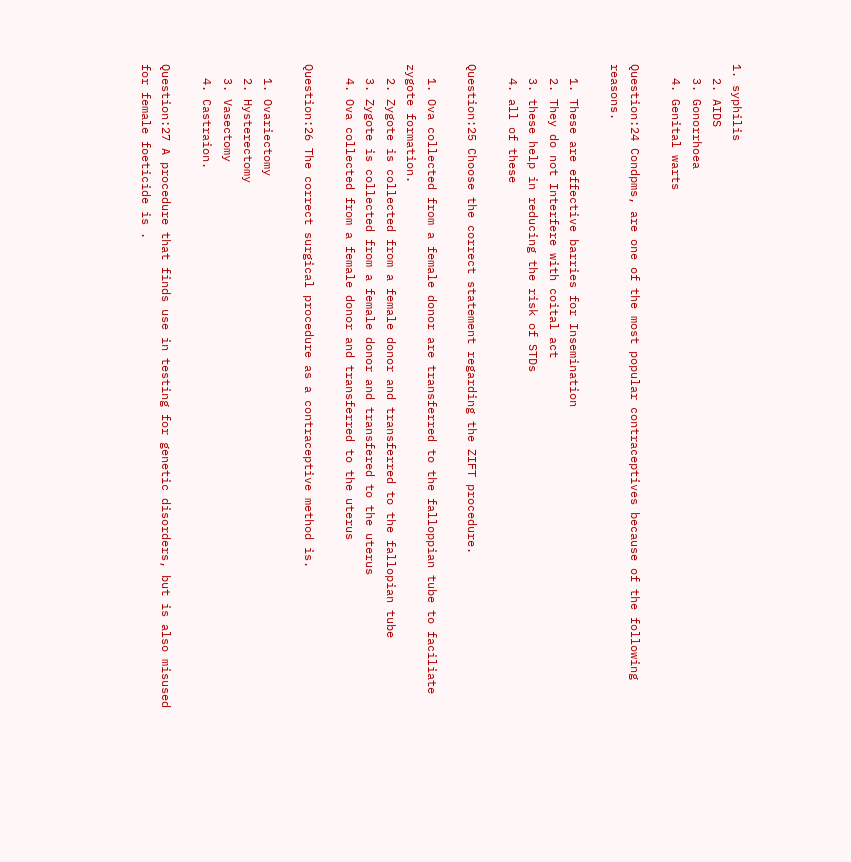1. syphilis
  2. AIDS
  3. Gonorrhoea
  4. Genital warts

Question:24 Condpms, are one of the most popular contraceptives because of the following reasons.

  1. These are effective barries for Insemination
  2. They do not Interfere with coital act
  3. these help in reducing the risk of STDs
  4. all of these

Question:25 Choose the correct statement regarding the ZIFT procedure.

  1. Ova collected from a female donor are transferred to the falloppian tube to faciliate zygote formation.
  2. Zygote is collected from a female donor and transferred to the fallopian tube
  3. Zygote is collected from a female donor and transfered to the uterus
  4. Ova collected from a female donor and transferred to the uterus

Question:26 The correct surgical procedure as a contraceptive method is.

  1. Ovariectomy
  2. Hysterectomy
  3. Vasectomy
  4. Castraion.

Question:27 A procedure that finds use in testing for genetic disorders, but is also misused for female foeticide is .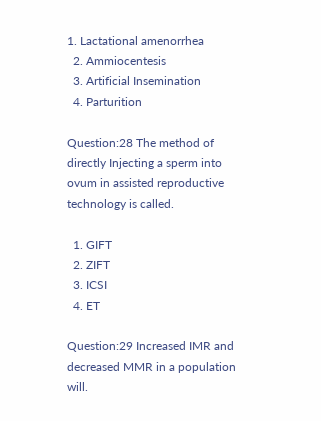1. Lactational amenorrhea
  2. Ammiocentesis
  3. Artificial Insemination
  4. Parturition

Question:28 The method of directly Injecting a sperm into ovum in assisted reproductive technology is called.

  1. GIFT
  2. ZIFT
  3. ICSI
  4. ET

Question:29 Increased IMR and decreased MMR in a population will.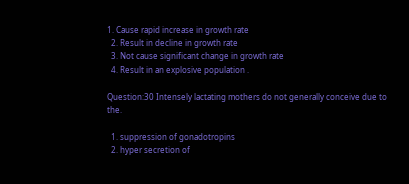1. Cause rapid increase in growth rate
  2. Result in decline in growth rate
  3. Not cause significant change in growth rate
  4. Result in an explosive population .

Question:30 Intensely lactating mothers do not generally conceive due to the.

  1. suppression of gonadotropins
  2. hyper secretion of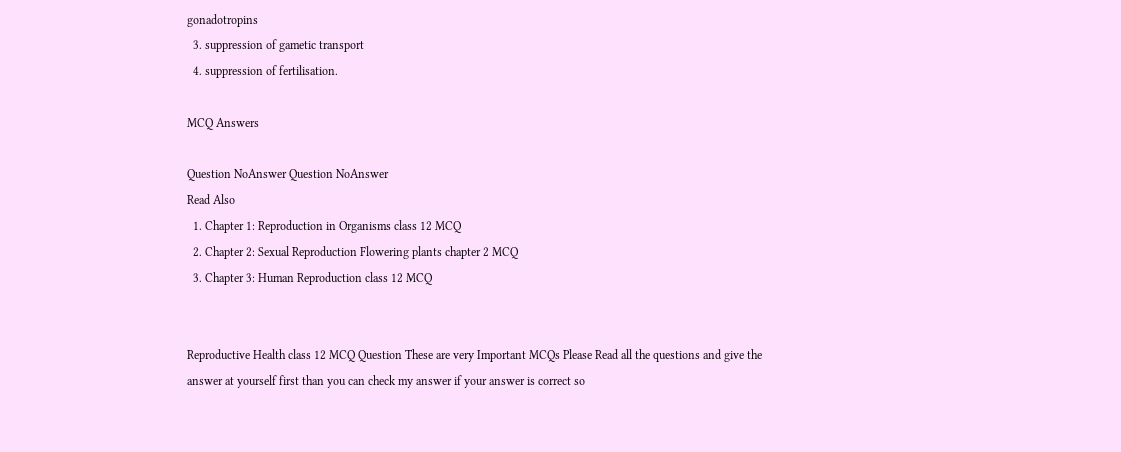gonadotropins
  3. suppression of gametic transport
  4. suppression of fertilisation.

MCQ Answers

Question NoAnswer Question NoAnswer
Read Also
  1. Chapter 1: Reproduction in Organisms class 12 MCQ
  2. Chapter 2: Sexual Reproduction Flowering plants chapter 2 MCQ
  3. Chapter 3: Human Reproduction class 12 MCQ


Reproductive Health class 12 MCQ Question These are very Important MCQs Please Read all the questions and give the answer at yourself first than you can check my answer if your answer is correct so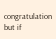congratulation but if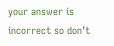your answer is incorrect so don’t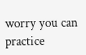worry you can practice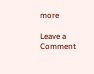more

Leave a Comment